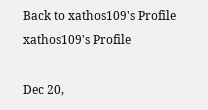Back to xathos109's Profile xathos109's Profile

Dec 20,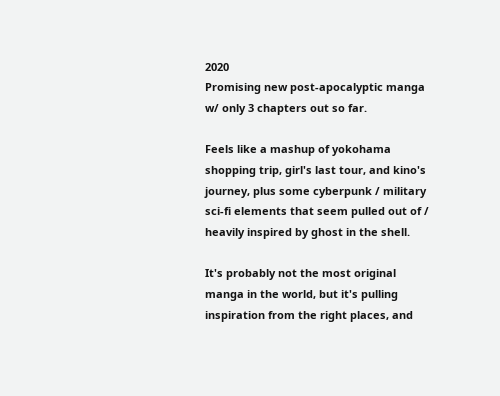2020
Promising new post-apocalyptic manga w/ only 3 chapters out so far.

Feels like a mashup of yokohama shopping trip, girl's last tour, and kino's journey, plus some cyberpunk / military sci-fi elements that seem pulled out of / heavily inspired by ghost in the shell.

It's probably not the most original manga in the world, but it's pulling inspiration from the right places, and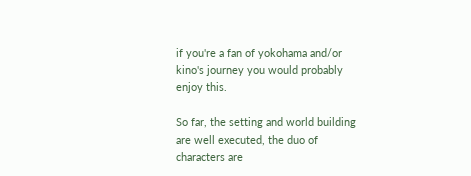if you're a fan of yokohama and/or kino's journey you would probably enjoy this.

So far, the setting and world building are well executed, the duo of characters are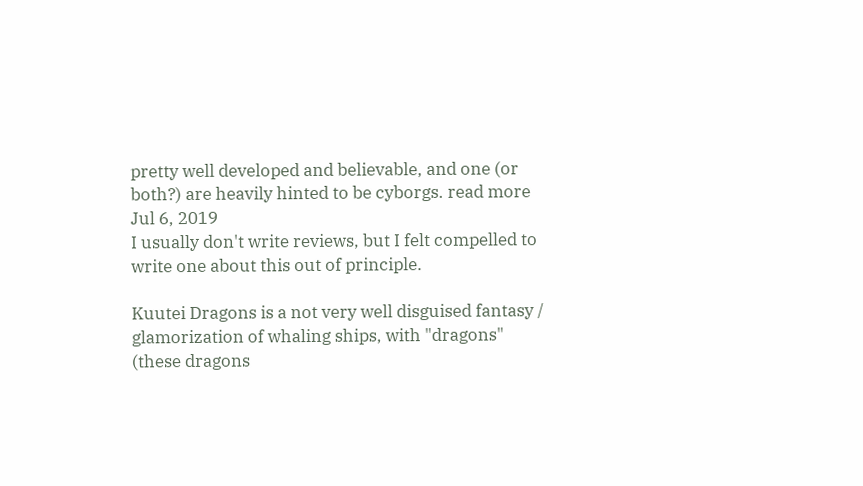pretty well developed and believable, and one (or both?) are heavily hinted to be cyborgs. read more
Jul 6, 2019
I usually don't write reviews, but I felt compelled to write one about this out of principle.

Kuutei Dragons is a not very well disguised fantasy / glamorization of whaling ships, with "dragons" (these dragons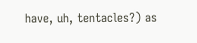have, uh, tentacles?) as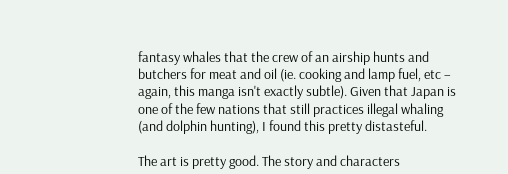fantasy whales that the crew of an airship hunts and butchers for meat and oil (ie. cooking and lamp fuel, etc – again, this manga isn't exactly subtle). Given that Japan is one of the few nations that still practices illegal whaling (and dolphin hunting), I found this pretty distasteful.

The art is pretty good. The story and characters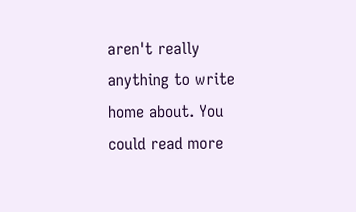aren't really anything to write home about. You could read more